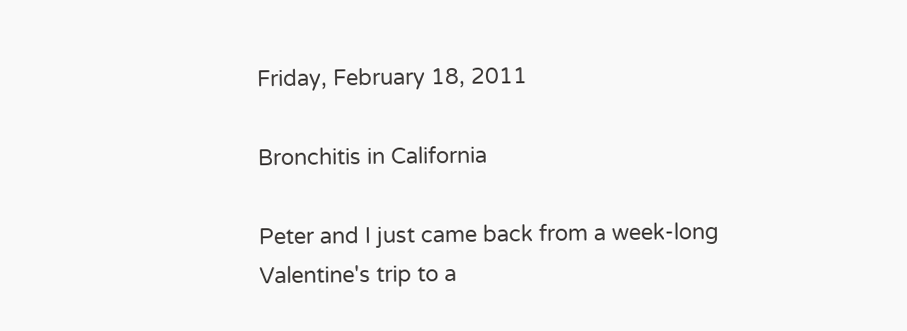Friday, February 18, 2011

Bronchitis in California

Peter and I just came back from a week-long Valentine's trip to a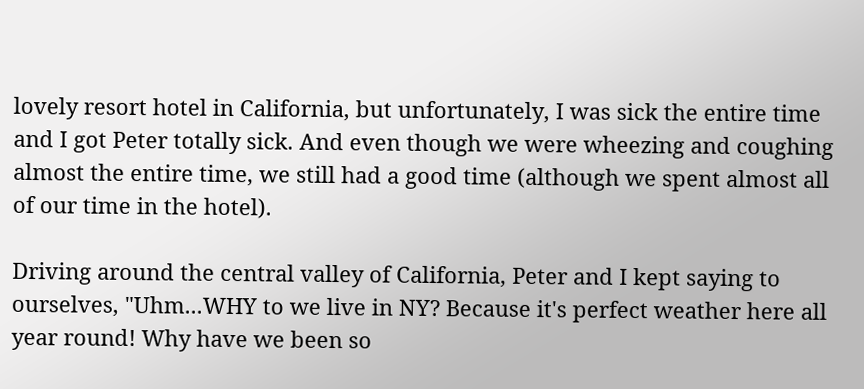lovely resort hotel in California, but unfortunately, I was sick the entire time and I got Peter totally sick. And even though we were wheezing and coughing almost the entire time, we still had a good time (although we spent almost all of our time in the hotel).

Driving around the central valley of California, Peter and I kept saying to ourselves, "Uhm...WHY to we live in NY? Because it's perfect weather here all year round! Why have we been so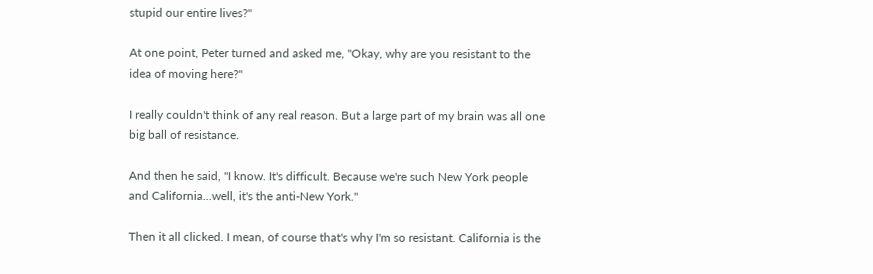stupid our entire lives?"

At one point, Peter turned and asked me, "Okay, why are you resistant to the idea of moving here?"

I really couldn't think of any real reason. But a large part of my brain was all one big ball of resistance.

And then he said, "I know. It's difficult. Because we're such New York people and California...well, it's the anti-New York."

Then it all clicked. I mean, of course that's why I'm so resistant. California is the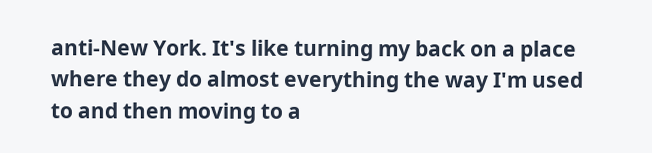anti-New York. It's like turning my back on a place where they do almost everything the way I'm used to and then moving to a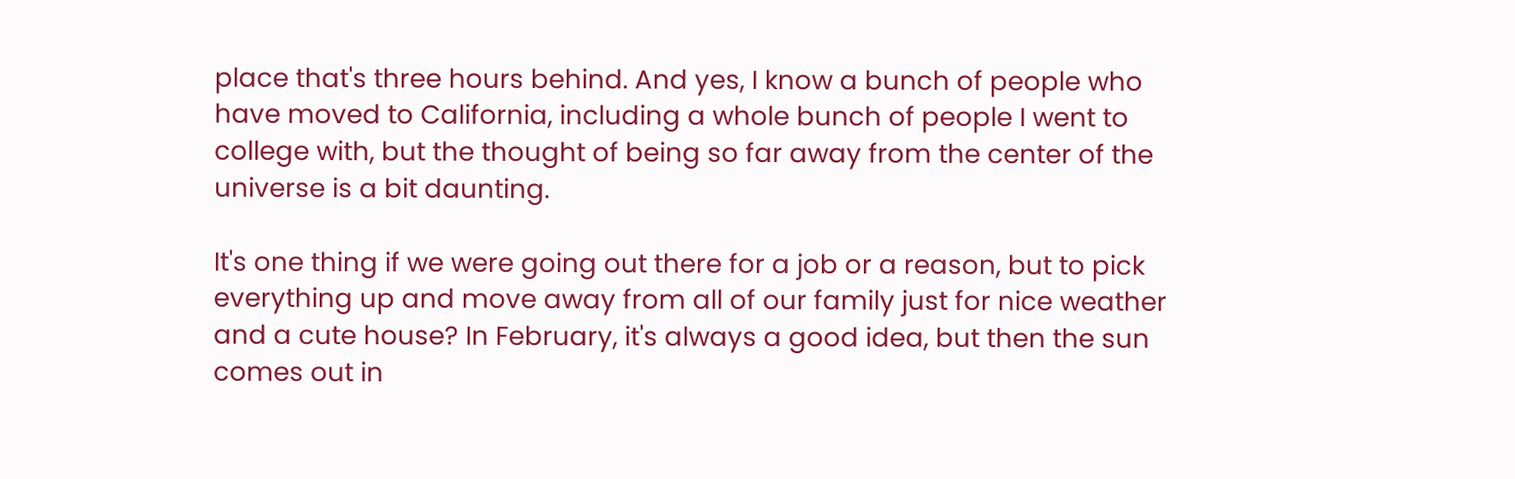place that's three hours behind. And yes, I know a bunch of people who have moved to California, including a whole bunch of people I went to college with, but the thought of being so far away from the center of the universe is a bit daunting.

It's one thing if we were going out there for a job or a reason, but to pick everything up and move away from all of our family just for nice weather and a cute house? In February, it's always a good idea, but then the sun comes out in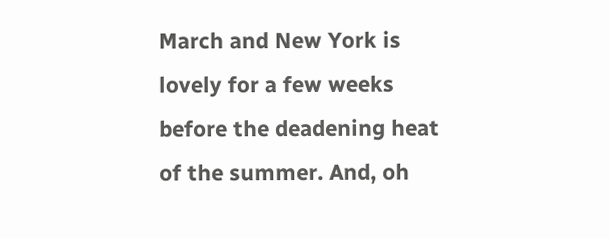March and New York is lovely for a few weeks before the deadening heat of the summer. And, oh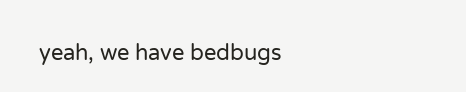yeah, we have bedbugs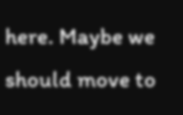here. Maybe we should move to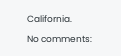California.

No comments: